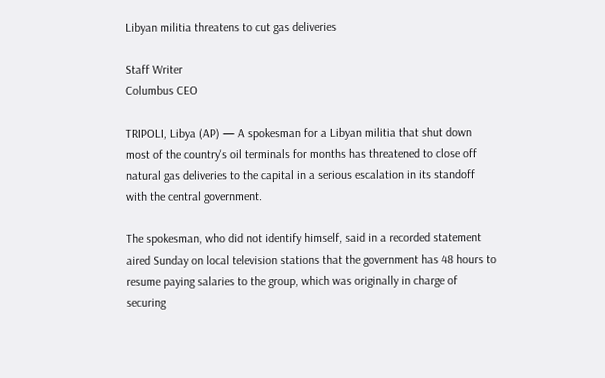Libyan militia threatens to cut gas deliveries

Staff Writer
Columbus CEO

TRIPOLI, Libya (AP) — A spokesman for a Libyan militia that shut down most of the country's oil terminals for months has threatened to close off natural gas deliveries to the capital in a serious escalation in its standoff with the central government.

The spokesman, who did not identify himself, said in a recorded statement aired Sunday on local television stations that the government has 48 hours to resume paying salaries to the group, which was originally in charge of securing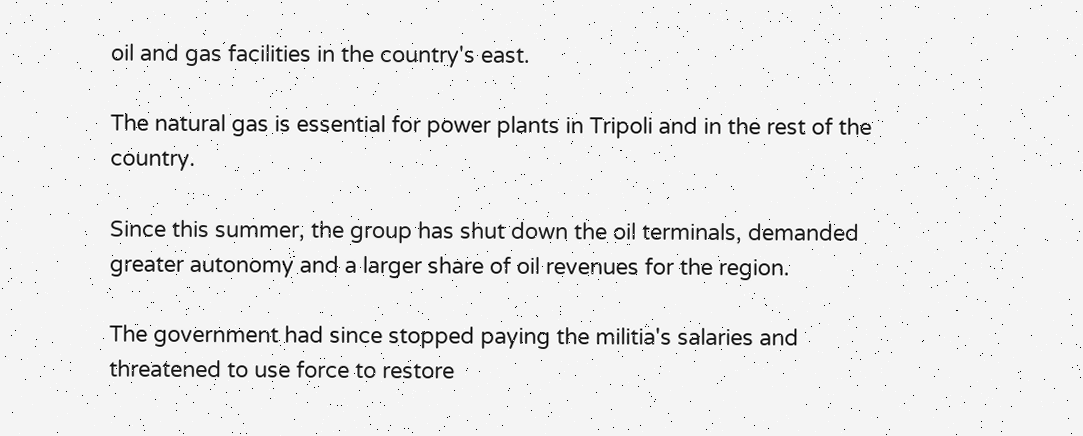oil and gas facilities in the country's east.

The natural gas is essential for power plants in Tripoli and in the rest of the country.

Since this summer, the group has shut down the oil terminals, demanded greater autonomy and a larger share of oil revenues for the region.

The government had since stopped paying the militia's salaries and threatened to use force to restore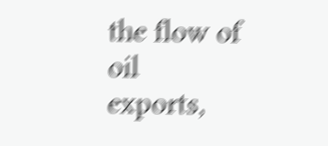the flow of oil exports,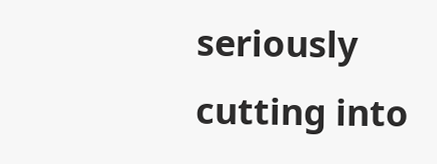seriously cutting into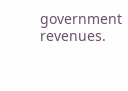government revenues.